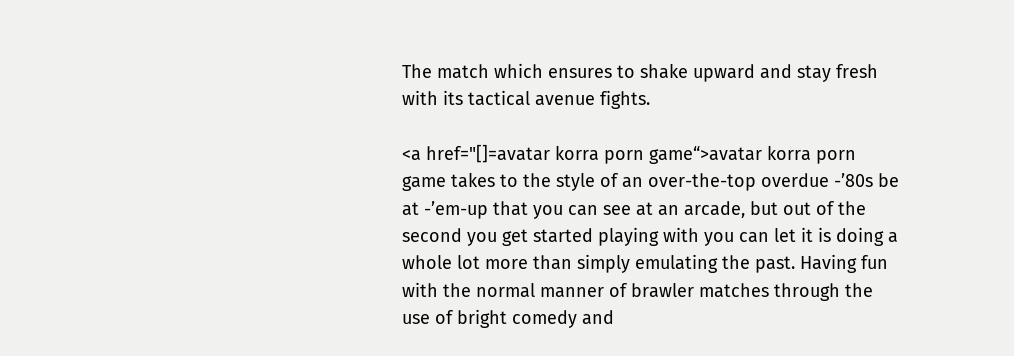The match which ensures to shake upward and stay fresh with its tactical avenue fights.

<a href="[]=avatar korra porn game“>avatar korra porn game takes to the style of an over-the-top overdue -’80s be at -’em-up that you can see at an arcade, but out of the second you get started playing with you can let it is doing a whole lot more than simply emulating the past. Having fun with the normal manner of brawler matches through the use of bright comedy and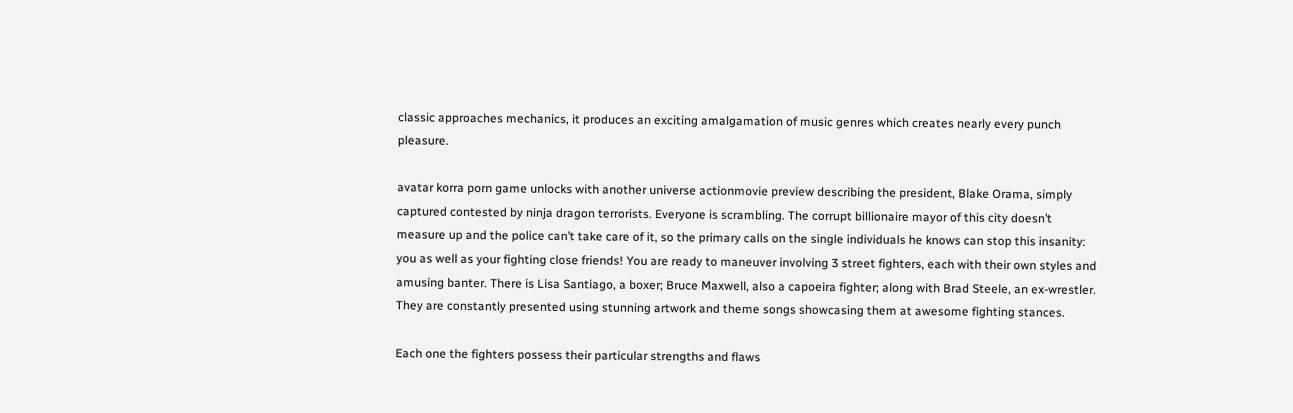classic approaches mechanics, it produces an exciting amalgamation of music genres which creates nearly every punch pleasure.

avatar korra porn game unlocks with another universe actionmovie preview describing the president, Blake Orama, simply captured contested by ninja dragon terrorists. Everyone is scrambling. The corrupt billionaire mayor of this city doesn’t measure up and the police can’t take care of it, so the primary calls on the single individuals he knows can stop this insanity: you as well as your fighting close friends! You are ready to maneuver involving 3 street fighters, each with their own styles and amusing banter. There is Lisa Santiago, a boxer; Bruce Maxwell, also a capoeira fighter; along with Brad Steele, an ex-wrestler. They are constantly presented using stunning artwork and theme songs showcasing them at awesome fighting stances.

Each one the fighters possess their particular strengths and flaws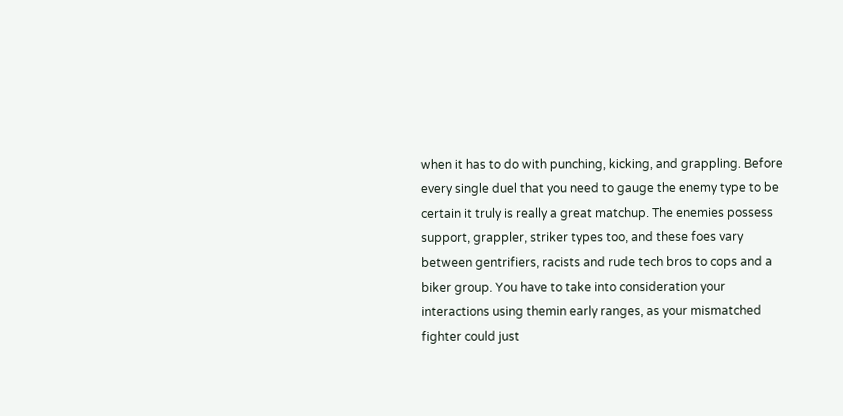when it has to do with punching, kicking, and grappling. Before every single duel that you need to gauge the enemy type to be certain it truly is really a great matchup. The enemies possess support, grappler, striker types too, and these foes vary between gentrifiers, racists and rude tech bros to cops and a biker group. You have to take into consideration your interactions using themin early ranges, as your mismatched fighter could just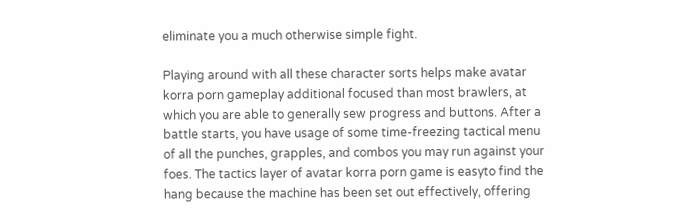eliminate you a much otherwise simple fight.

Playing around with all these character sorts helps make avatar korra porn gameplay additional focused than most brawlers, at which you are able to generally sew progress and buttons. After a battle starts, you have usage of some time-freezing tactical menu of all the punches, grapples, and combos you may run against your foes. The tactics layer of avatar korra porn game is easyto find the hang because the machine has been set out effectively, offering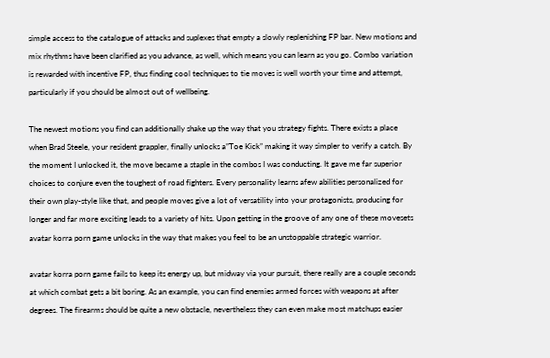simple access to the catalogue of attacks and suplexes that empty a slowly replenishing FP bar. New motions and mix rhythms have been clarified as you advance, as well, which means you can learn as you go. Combo variation is rewarded with incentive FP, thus finding cool techniques to tie moves is well worth your time and attempt, particularly if you should be almost out of wellbeing.

The newest motions you find can additionally shake up the way that you strategy fights. There exists a place when Brad Steele, your resident grappler, finally unlocks a”Toe Kick” making it way simpler to verify a catch. By the moment I unlocked it, the move became a staple in the combos I was conducting. It gave me far superior choices to conjure even the toughest of road fighters. Every personality learns afew abilities personalized for their own play-style like that, and people moves give a lot of versatility into your protagonists, producing for longer and far more exciting leads to a variety of hits. Upon getting in the groove of any one of these movesets avatar korra porn game unlocks in the way that makes you feel to be an unstoppable strategic warrior.

avatar korra porn game fails to keep its energy up, but midway via your pursuit, there really are a couple seconds at which combat gets a bit boring. As an example, you can find enemies armed forces with weapons at after degrees. The firearms should be quite a new obstacle, nevertheless they can even make most matchups easier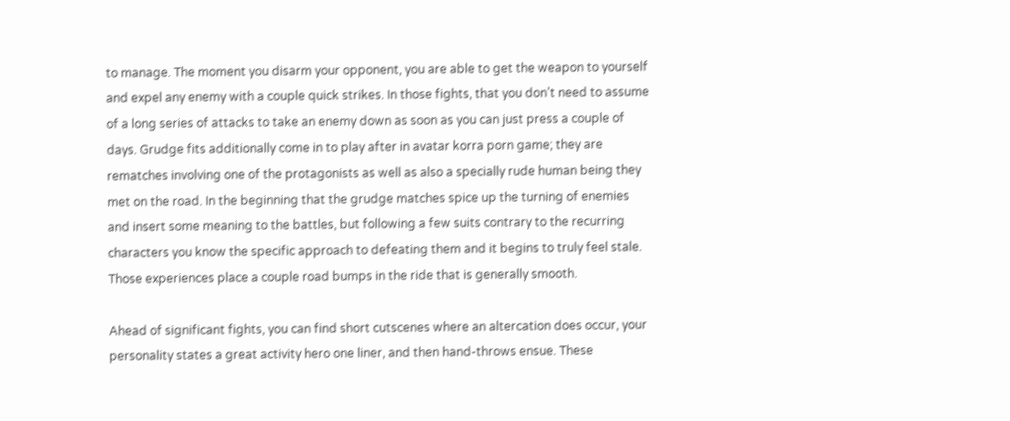to manage. The moment you disarm your opponent, you are able to get the weapon to yourself and expel any enemy with a couple quick strikes. In those fights, that you don’t need to assume of a long series of attacks to take an enemy down as soon as you can just press a couple of days. Grudge fits additionally come in to play after in avatar korra porn game; they are rematches involving one of the protagonists as well as also a specially rude human being they met on the road. In the beginning that the grudge matches spice up the turning of enemies and insert some meaning to the battles, but following a few suits contrary to the recurring characters you know the specific approach to defeating them and it begins to truly feel stale. Those experiences place a couple road bumps in the ride that is generally smooth.

Ahead of significant fights, you can find short cutscenes where an altercation does occur, your personality states a great activity hero one liner, and then hand-throws ensue. These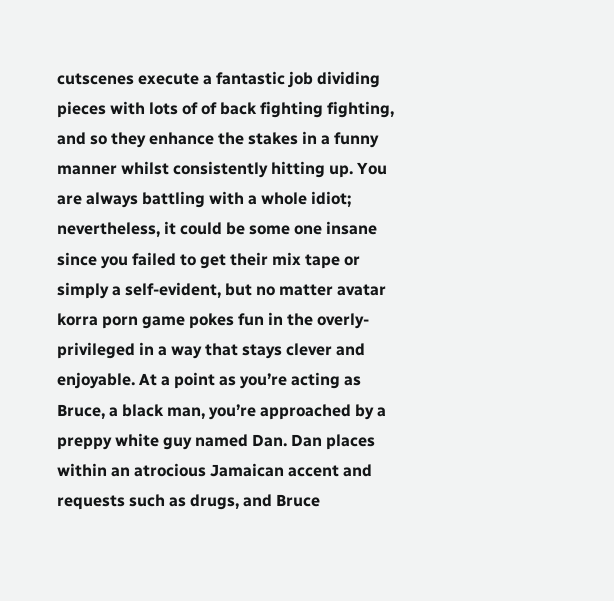cutscenes execute a fantastic job dividing pieces with lots of of back fighting fighting, and so they enhance the stakes in a funny manner whilst consistently hitting up. You are always battling with a whole idiot; nevertheless, it could be some one insane since you failed to get their mix tape or simply a self-evident, but no matter avatar korra porn game pokes fun in the overly-privileged in a way that stays clever and enjoyable. At a point as you’re acting as Bruce, a black man, you’re approached by a preppy white guy named Dan. Dan places within an atrocious Jamaican accent and requests such as drugs, and Bruce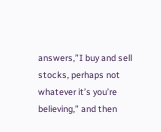answers,”I buy and sell stocks, perhaps not whatever it’s you’re believing,” and then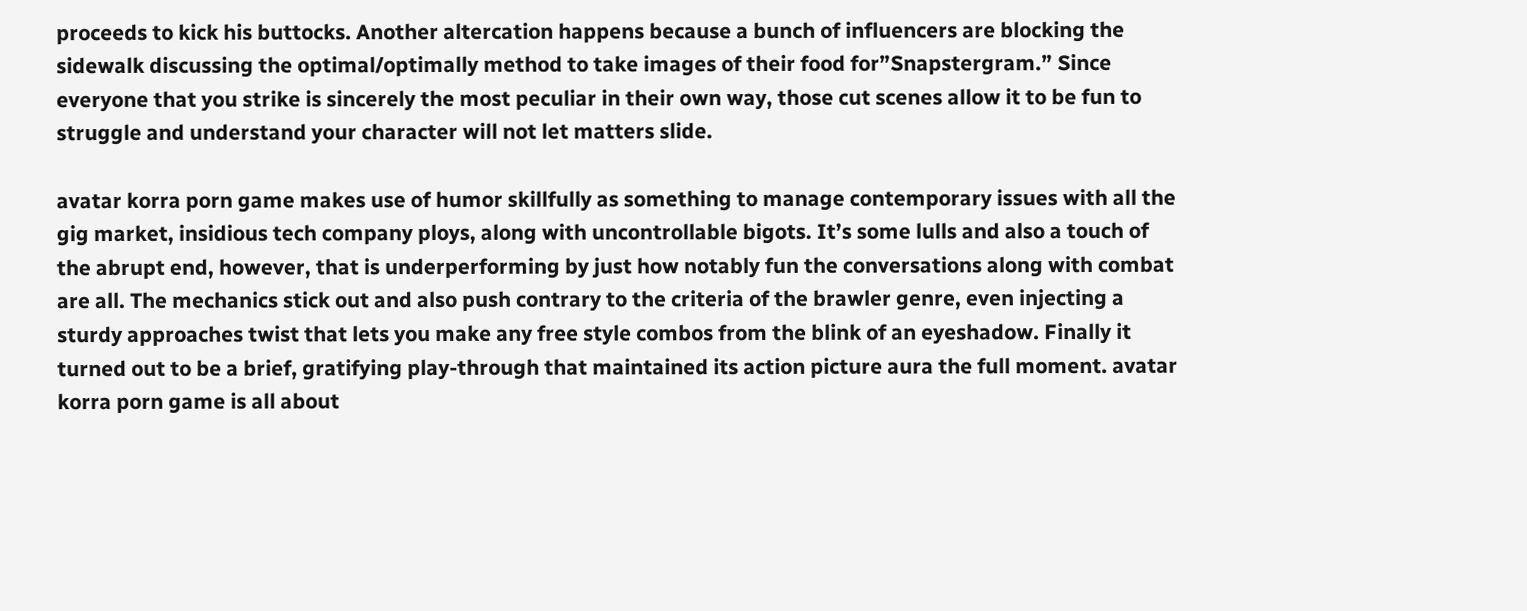proceeds to kick his buttocks. Another altercation happens because a bunch of influencers are blocking the sidewalk discussing the optimal/optimally method to take images of their food for”Snapstergram.” Since everyone that you strike is sincerely the most peculiar in their own way, those cut scenes allow it to be fun to struggle and understand your character will not let matters slide.

avatar korra porn game makes use of humor skillfully as something to manage contemporary issues with all the gig market, insidious tech company ploys, along with uncontrollable bigots. It’s some lulls and also a touch of the abrupt end, however, that is underperforming by just how notably fun the conversations along with combat are all. The mechanics stick out and also push contrary to the criteria of the brawler genre, even injecting a sturdy approaches twist that lets you make any free style combos from the blink of an eyeshadow. Finally it turned out to be a brief, gratifying play-through that maintained its action picture aura the full moment. avatar korra porn game is all about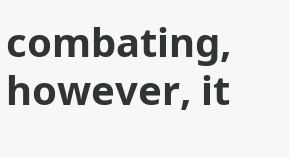combating, however, it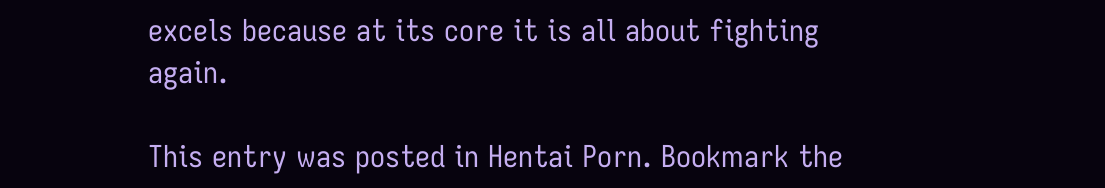excels because at its core it is all about fighting again.

This entry was posted in Hentai Porn. Bookmark the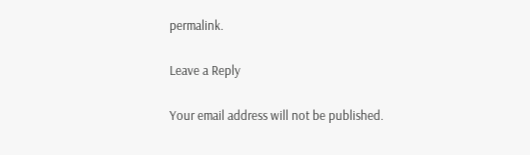permalink.

Leave a Reply

Your email address will not be published.